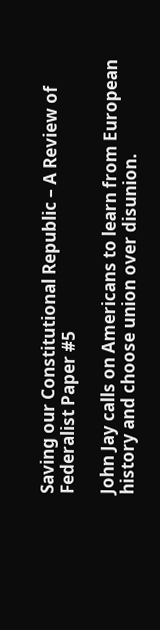Saving our Constitutional Republic – A Review of Federalist Paper #5

John Jay calls on Americans to learn from European history and choose union over disunion.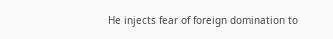He injects fear of foreign domination to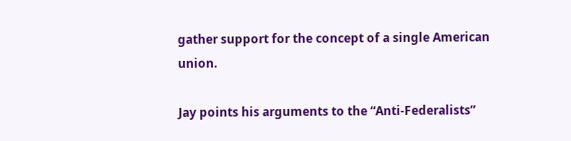gather support for the concept of a single American union.

Jay points his arguments to the “Anti-Federalists”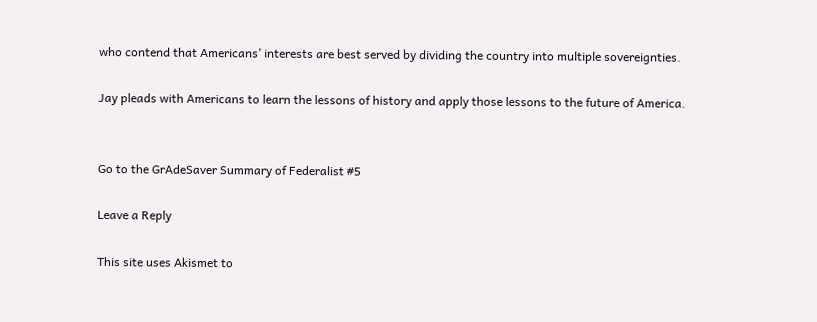who contend that Americans’ interests are best served by dividing the country into multiple sovereignties.

Jay pleads with Americans to learn the lessons of history and apply those lessons to the future of America.


Go to the GrAdeSaver Summary of Federalist #5

Leave a Reply

This site uses Akismet to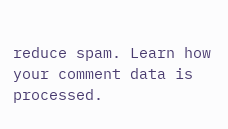reduce spam. Learn how your comment data is processed.